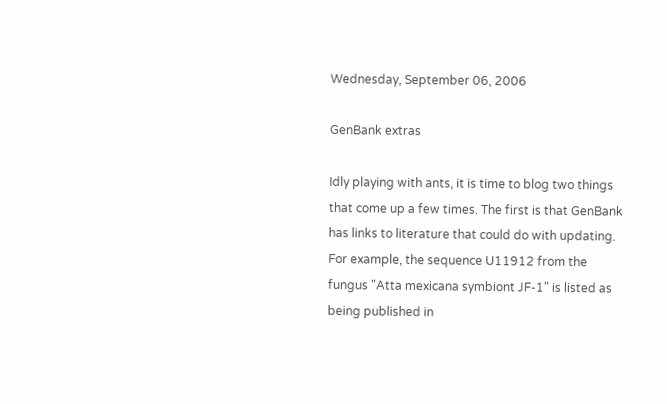Wednesday, September 06, 2006

GenBank extras

Idly playing with ants, it is time to blog two things that come up a few times. The first is that GenBank has links to literature that could do with updating. For example, the sequence U11912 from the fungus "Atta mexicana symbiont JF-1" is listed as being published in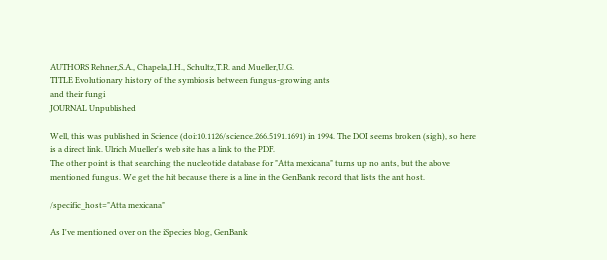AUTHORS Rehner,S.A., Chapela,I.H., Schultz,T.R. and Mueller,U.G.
TITLE Evolutionary history of the symbiosis between fungus-growing ants
and their fungi
JOURNAL Unpublished

Well, this was published in Science (doi:10.1126/science.266.5191.1691) in 1994. The DOI seems broken (sigh), so here is a direct link. Ulrich Mueller's web site has a link to the PDF.
The other point is that searching the nucleotide database for "Atta mexicana" turns up no ants, but the above mentioned fungus. We get the hit because there is a line in the GenBank record that lists the ant host.

/specific_host="Atta mexicana"

As I've mentioned over on the iSpecies blog, GenBank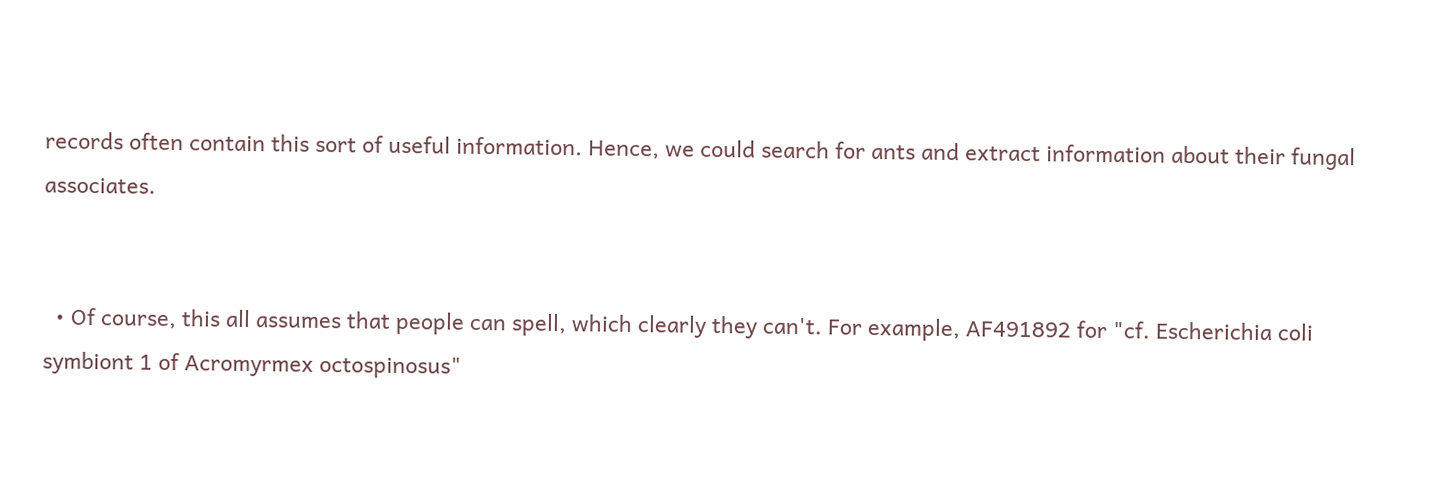records often contain this sort of useful information. Hence, we could search for ants and extract information about their fungal associates.


  • Of course, this all assumes that people can spell, which clearly they can't. For example, AF491892 for "cf. Escherichia coli symbiont 1 of Acromyrmex octospinosus"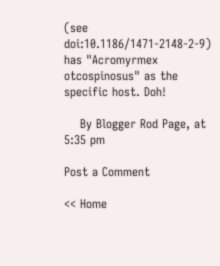(see doi:10.1186/1471-2148-2-9) has "Acromyrmex otcospinosus" as the specific host. Doh!

    By Blogger Rod Page, at 5:35 pm

Post a Comment

<< Home